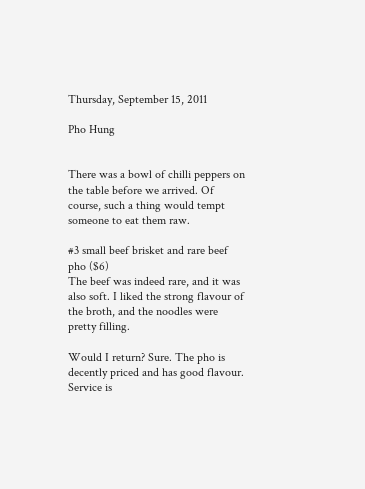Thursday, September 15, 2011

Pho Hung


There was a bowl of chilli peppers on the table before we arrived. Of course, such a thing would tempt someone to eat them raw.

#3 small beef brisket and rare beef pho ($6)
The beef was indeed rare, and it was also soft. I liked the strong flavour of the broth, and the noodles were pretty filling.

Would I return? Sure. The pho is decently priced and has good flavour. Service is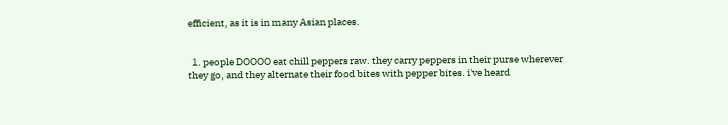efficient, as it is in many Asian places.


  1. people DOOOO eat chill peppers raw. they carry peppers in their purse wherever they go, and they alternate their food bites with pepper bites. i've heard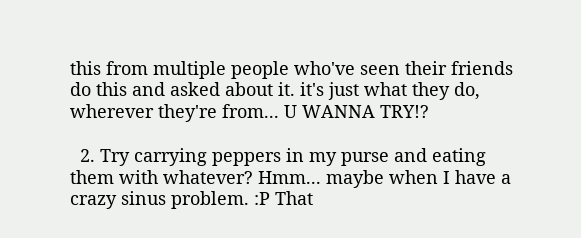this from multiple people who've seen their friends do this and asked about it. it's just what they do, wherever they're from... U WANNA TRY!?

  2. Try carrying peppers in my purse and eating them with whatever? Hmm... maybe when I have a crazy sinus problem. :P That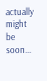actually might be soon...